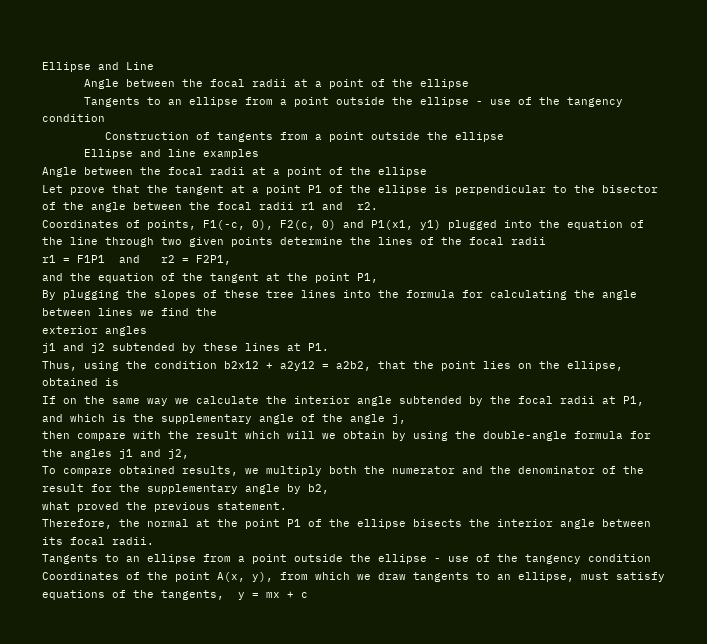Ellipse and Line
      Angle between the focal radii at a point of the ellipse
      Tangents to an ellipse from a point outside the ellipse - use of the tangency condition
         Construction of tangents from a point outside the ellipse
      Ellipse and line examples
Angle between the focal radii at a point of the ellipse
Let prove that the tangent at a point P1 of the ellipse is perpendicular to the bisector of the angle between the focal radii r1 and  r2.
Coordinates of points, F1(-c, 0), F2(c, 0) and P1(x1, y1) plugged into the equation of the line through two given points determine the lines of the focal radii
r1 = F1P1  and   r2 = F2P1,
and the equation of the tangent at the point P1,
By plugging the slopes of these tree lines into the formula for calculating the angle between lines we find the
exterior angles
j1 and j2 subtended by these lines at P1.
Thus, using the condition b2x12 + a2y12 = a2b2, that the point lies on the ellipse, obtained is
If on the same way we calculate the interior angle subtended by the focal radii at P1, and which is the supplementary angle of the angle j,
then compare with the result which will we obtain by using the double-angle formula for the angles j1 and j2,
To compare obtained results, we multiply both the numerator and the denominator of the result for the supplementary angle by b2,
what proved the previous statement.
Therefore, the normal at the point P1 of the ellipse bisects the interior angle between its focal radii.
Tangents to an ellipse from a point outside the ellipse - use of the tangency condition
Coordinates of the point A(x, y), from which we draw tangents to an ellipse, must satisfy equations of the tangents,  y = mx + c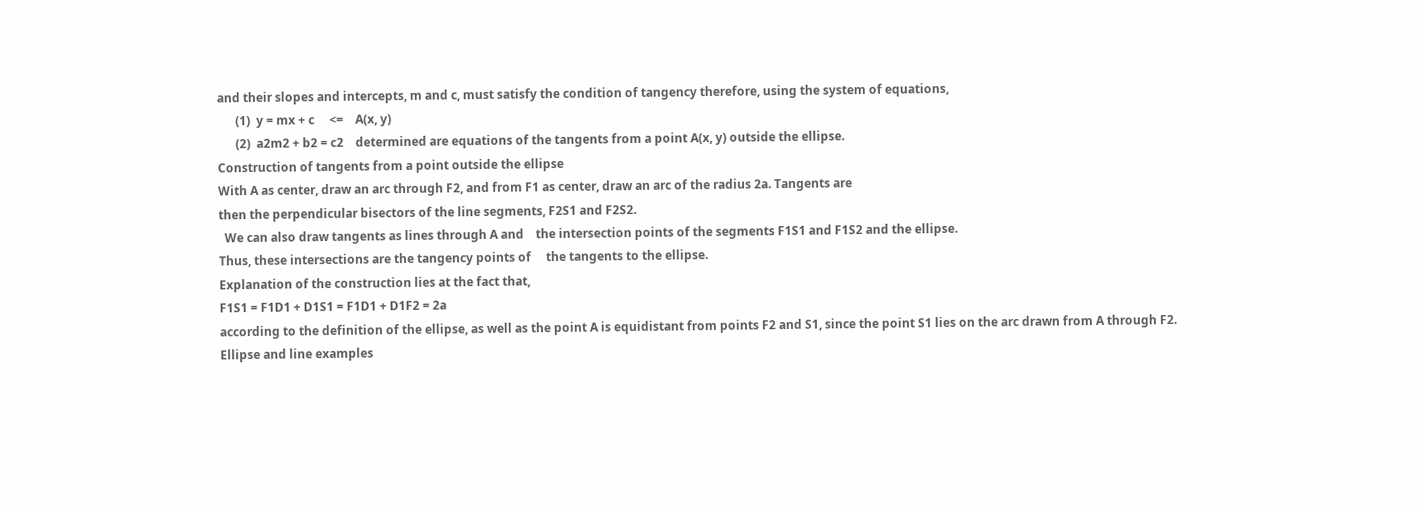and their slopes and intercepts, m and c, must satisfy the condition of tangency therefore, using the system of equations,
      (1)  y = mx + c     <=    A(x, y)
      (2)  a2m2 + b2 = c2    determined are equations of the tangents from a point A(x, y) outside the ellipse.
Construction of tangents from a point outside the ellipse
With A as center, draw an arc through F2, and from F1 as center, draw an arc of the radius 2a. Tangents are
then the perpendicular bisectors of the line segments, F2S1 and F2S2.
  We can also draw tangents as lines through A and    the intersection points of the segments F1S1 and F1S2 and the ellipse.
Thus, these intersections are the tangency points of     the tangents to the ellipse.
Explanation of the construction lies at the fact that,
F1S1 = F1D1 + D1S1 = F1D1 + D1F2 = 2a
according to the definition of the ellipse, as well as the point A is equidistant from points F2 and S1, since the point S1 lies on the arc drawn from A through F2.
Ellipse and line examples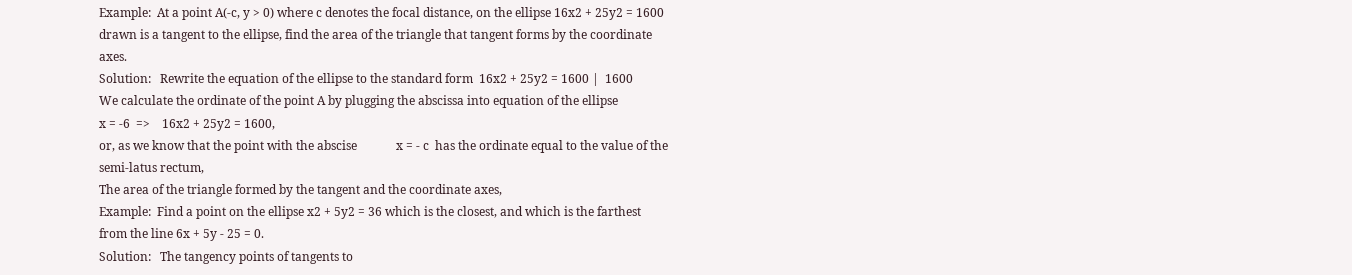Example:  At a point A(-c, y > 0) where c denotes the focal distance, on the ellipse 16x2 + 25y2 = 1600 drawn is a tangent to the ellipse, find the area of the triangle that tangent forms by the coordinate axes.
Solution:   Rewrite the equation of the ellipse to the standard form  16x2 + 25y2 = 1600 |  1600
We calculate the ordinate of the point A by plugging the abscissa into equation of the ellipse
x = -6  =>    16x2 + 25y2 = 1600,
or, as we know that the point with the abscise             x = - c  has the ordinate equal to the value of the         semi-latus rectum,
The area of the triangle formed by the tangent and the coordinate axes,
Example:  Find a point on the ellipse x2 + 5y2 = 36 which is the closest, and which is the farthest from the line 6x + 5y - 25 = 0.
Solution:   The tangency points of tangents to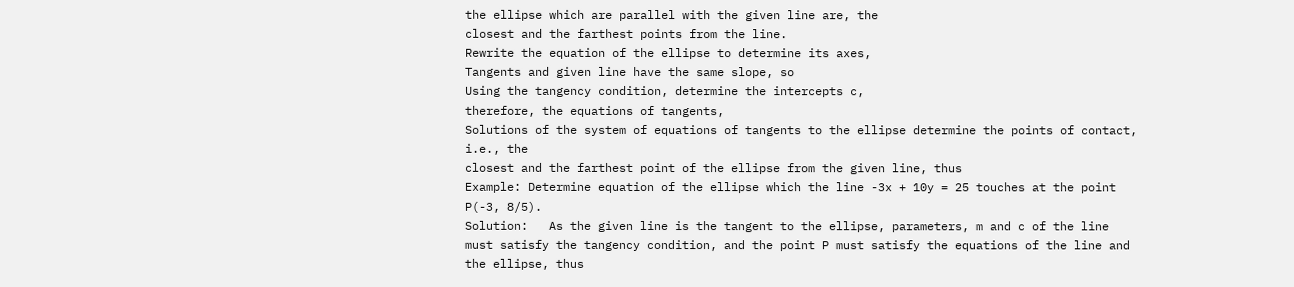the ellipse which are parallel with the given line are, the
closest and the farthest points from the line.
Rewrite the equation of the ellipse to determine its axes,
Tangents and given line have the same slope, so
Using the tangency condition, determine the intercepts c,
therefore, the equations of tangents,
Solutions of the system of equations of tangents to the ellipse determine the points of contact, i.e., the
closest and the farthest point of the ellipse from the given line, thus
Example: Determine equation of the ellipse which the line -3x + 10y = 25 touches at the point P(-3, 8/5).
Solution:   As the given line is the tangent to the ellipse, parameters, m and c of the line must satisfy the tangency condition, and the point P must satisfy the equations of the line and the ellipse, thus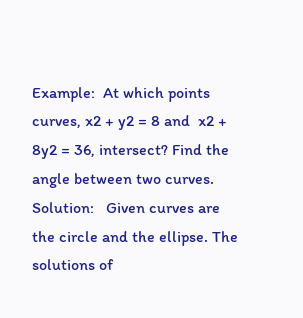Example:  At which points curves, x2 + y2 = 8 and  x2 + 8y2 = 36, intersect? Find the angle between two curves.
Solution:   Given curves are the circle and the ellipse. The solutions of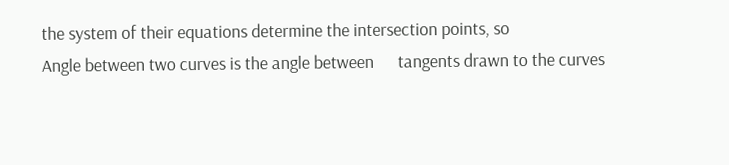the system of their equations determine the intersection points, so
Angle between two curves is the angle between      tangents drawn to the curves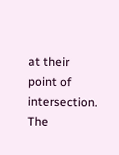at their point of            intersection.
The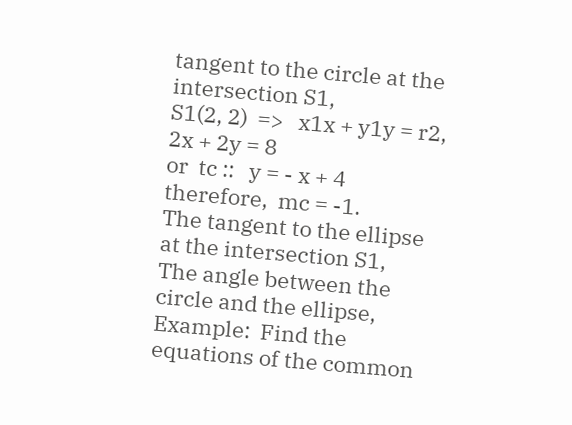tangent to the circle at the intersection S1,
S1(2, 2)  =>   x1x + y1y = r2,   2x + 2y = 8
or  tc ::   y = - x + 4    therefore,  mc = -1.
The tangent to the ellipse at the intersection S1,
The angle between the circle and the ellipse,
Example:  Find the equations of the common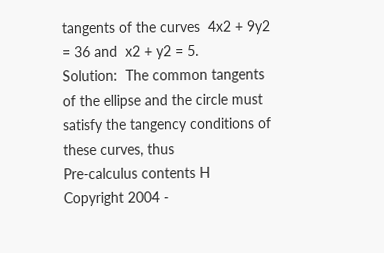tangents of the curves  4x2 + 9y2 = 36 and  x2 + y2 = 5.
Solution:  The common tangents of the ellipse and the circle must satisfy the tangency conditions of these curves, thus
Pre-calculus contents H
Copyright 2004 -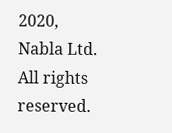2020, Nabla Ltd.  All rights reserved.